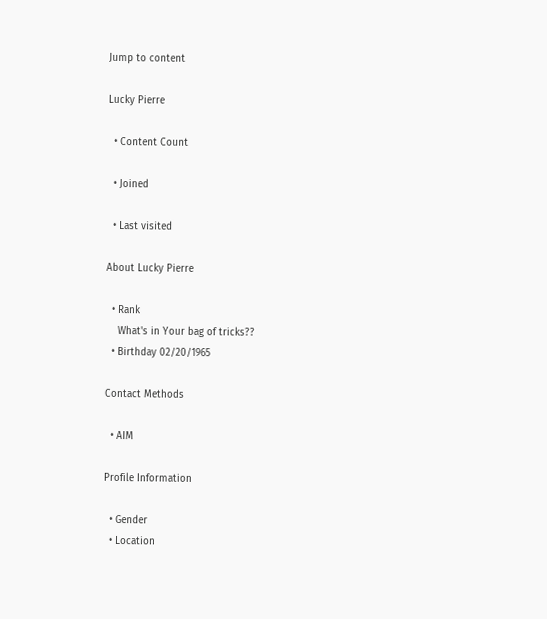Jump to content

Lucky Pierre

  • Content Count

  • Joined

  • Last visited

About Lucky Pierre

  • Rank
    What's in Your bag of tricks??
  • Birthday 02/20/1965

Contact Methods

  • AIM

Profile Information

  • Gender
  • Location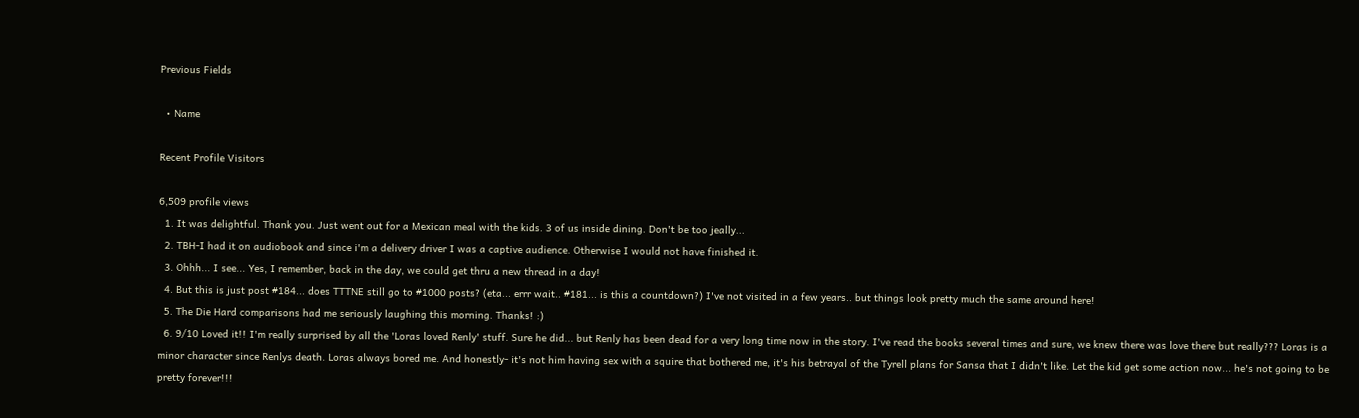Previous Fields

  • Name

Recent Profile Visitors

6,509 profile views
  1. It was delightful. Thank you. Just went out for a Mexican meal with the kids. 3 of us inside dining. Don't be too jeally...
  2. TBH-I had it on audiobook and since i'm a delivery driver I was a captive audience. Otherwise I would not have finished it.
  3. Ohhh... I see... Yes, I remember, back in the day, we could get thru a new thread in a day!
  4. But this is just post #184... does TTTNE still go to #1000 posts? (eta... errr wait.. #181... is this a countdown?) I've not visited in a few years.. but things look pretty much the same around here!
  5. The Die Hard comparisons had me seriously laughing this morning. Thanks! :)
  6. 9/10 Loved it!! I'm really surprised by all the 'Loras loved Renly' stuff. Sure he did... but Renly has been dead for a very long time now in the story. I've read the books several times and sure, we knew there was love there but really??? Loras is a minor character since Renlys death. Loras always bored me. And honestly- it's not him having sex with a squire that bothered me, it's his betrayal of the Tyrell plans for Sansa that I didn't like. Let the kid get some action now... he's not going to be pretty forever!!!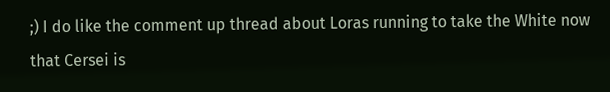;) I do like the comment up thread about Loras running to take the White now that Cersei is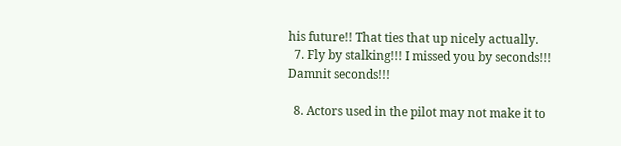his future!! That ties that up nicely actually.
  7. Fly by stalking!!! I missed you by seconds!!! Damnit seconds!!!

  8. Actors used in the pilot may not make it to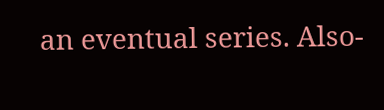an eventual series. Also-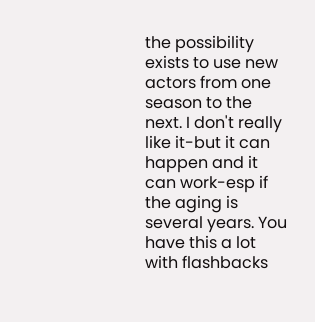the possibility exists to use new actors from one season to the next. I don't really like it-but it can happen and it can work-esp if the aging is several years. You have this a lot with flashbacks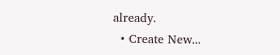already.
  • Create New...